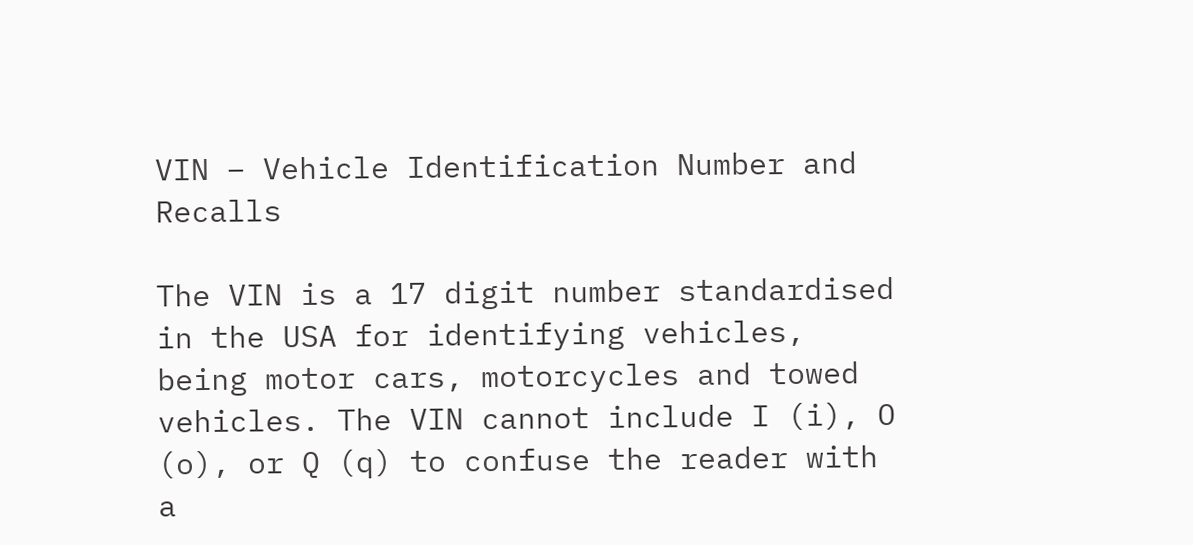VIN – Vehicle Identification Number and Recalls

The VIN is a 17 digit number standardised in the USA for identifying vehicles, being motor cars, motorcycles and towed vehicles. The VIN cannot include I (i), O (o), or Q (q) to confuse the reader with a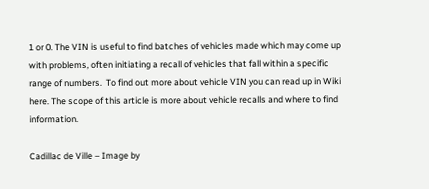1 or 0. The VIN is useful to find batches of vehicles made which may come up with problems, often initiating a recall of vehicles that fall within a specific range of numbers.  To find out more about vehicle VIN you can read up in Wiki here. The scope of this article is more about vehicle recalls and where to find information.

Cadillac de Ville – Image by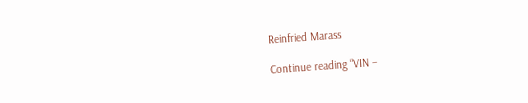Reinfried Marass

Continue reading “VIN –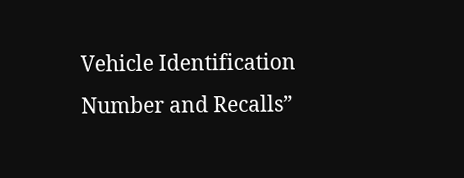Vehicle Identification Number and Recalls”